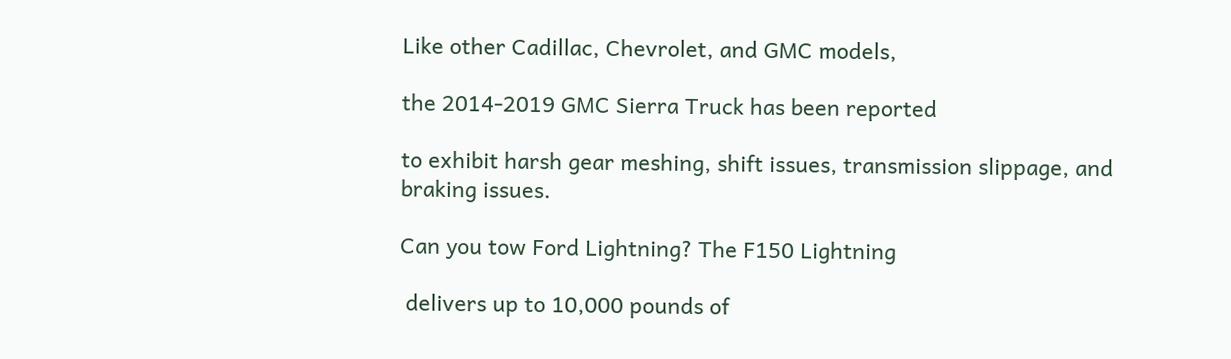Like other Cadillac, Chevrolet, and GMC models,

the 2014-2019 GMC Sierra Truck has been reported

to exhibit harsh gear meshing, shift issues, transmission slippage, and braking issues.

Can you tow Ford Lightning? The F150 Lightning

 delivers up to 10,000 pounds of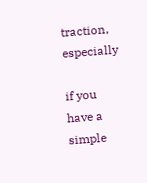traction, especially

if you have a simple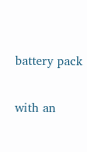battery pack

with an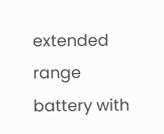extended range battery with